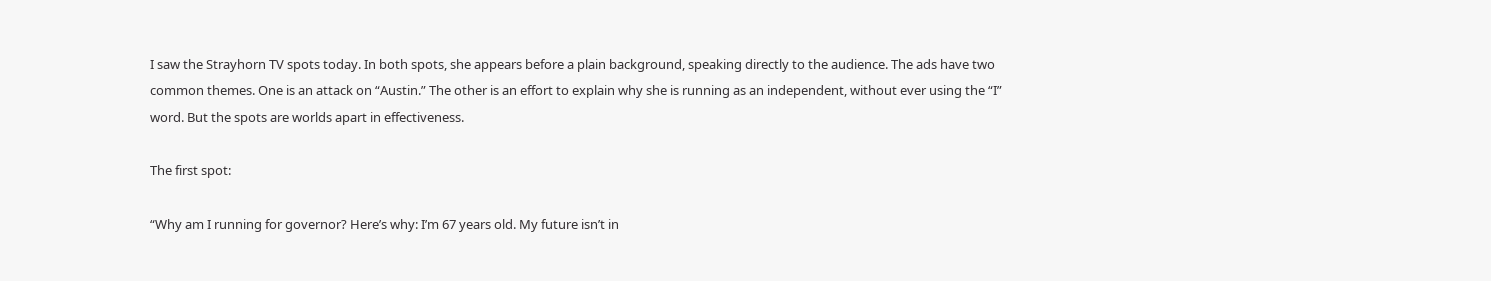I saw the Strayhorn TV spots today. In both spots, she appears before a plain background, speaking directly to the audience. The ads have two common themes. One is an attack on “Austin.” The other is an effort to explain why she is running as an independent, without ever using the “I” word. But the spots are worlds apart in effectiveness.

The first spot:

“Why am I running for governor? Here’s why: I’m 67 years old. My future isn’t in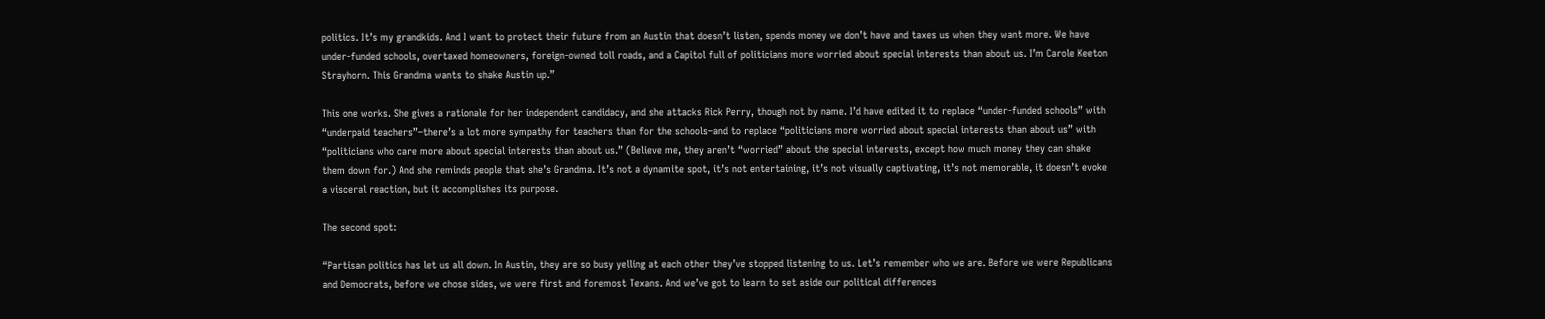politics. It’s my grandkids. And I want to protect their future from an Austin that doesn’t listen, spends money we don’t have and taxes us when they want more. We have under-funded schools, overtaxed homeowners, foreign-owned toll roads, and a Capitol full of politicians more worried about special interests than about us. I’m Carole Keeton Strayhorn. This Grandma wants to shake Austin up.”

This one works. She gives a rationale for her independent candidacy, and she attacks Rick Perry, though not by name. I’d have edited it to replace “under-funded schools” with “underpaid teachers”–there’s a lot more sympathy for teachers than for the schools–and to replace “politicians more worried about special interests than about us” with “politicians who care more about special interests than about us.” (Believe me, they aren’t “worried” about the special interests, except how much money they can shake them down for.) And she reminds people that she’s Grandma. It’s not a dynamite spot, it’s not entertaining, it’s not visually captivating, it’s not memorable, it doesn’t evoke a visceral reaction, but it accomplishes its purpose.

The second spot:

“Partisan politics has let us all down. In Austin, they are so busy yelling at each other they’ve stopped listening to us. Let’s remember who we are. Before we were Republicans and Democrats, before we chose sides, we were first and foremost Texans. And we’ve got to learn to set aside our political differences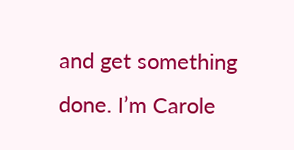and get something done. I’m Carole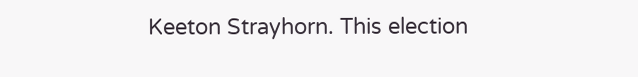Keeton Strayhorn. This election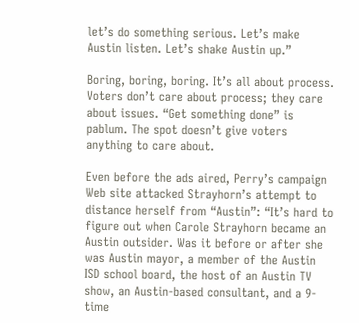let’s do something serious. Let’s make Austin listen. Let’s shake Austin up.”

Boring, boring, boring. It’s all about process. Voters don’t care about process; they care about issues. “Get something done” is pablum. The spot doesn’t give voters anything to care about.

Even before the ads aired, Perry’s campaign Web site attacked Strayhorn’s attempt to distance herself from “Austin”: “It’s hard to figure out when Carole Strayhorn became an Austin outsider. Was it before or after she was Austin mayor, a member of the Austin ISD school board, the host of an Austin TV show, an Austin-based consultant, and a 9-time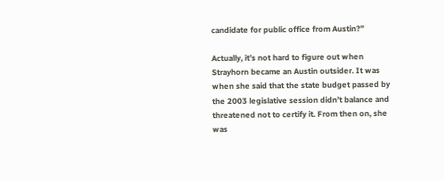candidate for public office from Austin?”

Actually, it’s not hard to figure out when Strayhorn became an Austin outsider. It was when she said that the state budget passed by the 2003 legislative session didn’t balance and threatened not to certify it. From then on, she was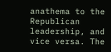anathema to the Republican leadership, and vice versa. The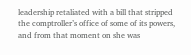leadership retaliated with a bill that stripped the comptroller’s office of some of its powers, and from that moment on she was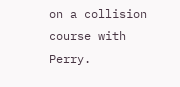on a collision course with Perry.